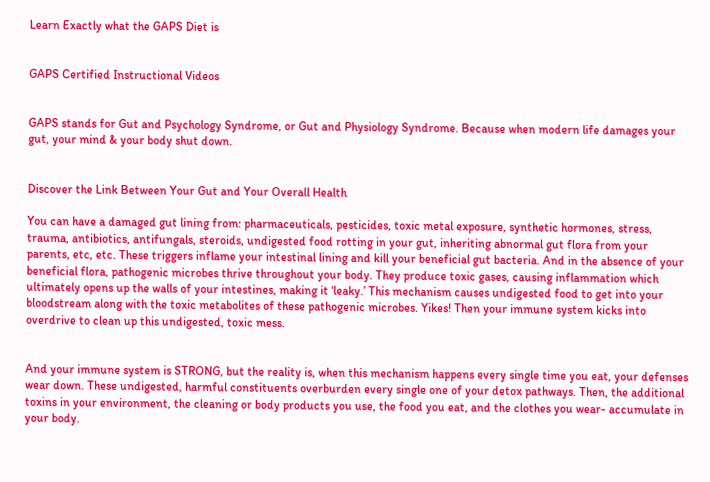Learn Exactly what the GAPS Diet is


GAPS Certified Instructional Videos


GAPS stands for Gut and Psychology Syndrome, or Gut and Physiology Syndrome. Because when modern life damages your gut, your mind & your body shut down.


Discover the Link Between Your Gut and Your Overall Health

You can have a damaged gut lining from: pharmaceuticals, pesticides, toxic metal exposure, synthetic hormones, stress, trauma, antibiotics, antifungals, steroids, undigested food rotting in your gut, inheriting abnormal gut flora from your parents, etc, etc. These triggers inflame your intestinal lining and kill your beneficial gut bacteria. And in the absence of your beneficial flora, pathogenic microbes thrive throughout your body. They produce toxic gases, causing inflammation which ultimately opens up the walls of your intestines, making it ‘leaky.’ This mechanism causes undigested food to get into your bloodstream along with the toxic metabolites of these pathogenic microbes. Yikes! Then your immune system kicks into overdrive to clean up this undigested, toxic mess.


And your immune system is STRONG, but the reality is, when this mechanism happens every single time you eat, your defenses wear down. These undigested, harmful constituents overburden every single one of your detox pathways. Then, the additional toxins in your environment, the cleaning or body products you use, the food you eat, and the clothes you wear- accumulate in your body.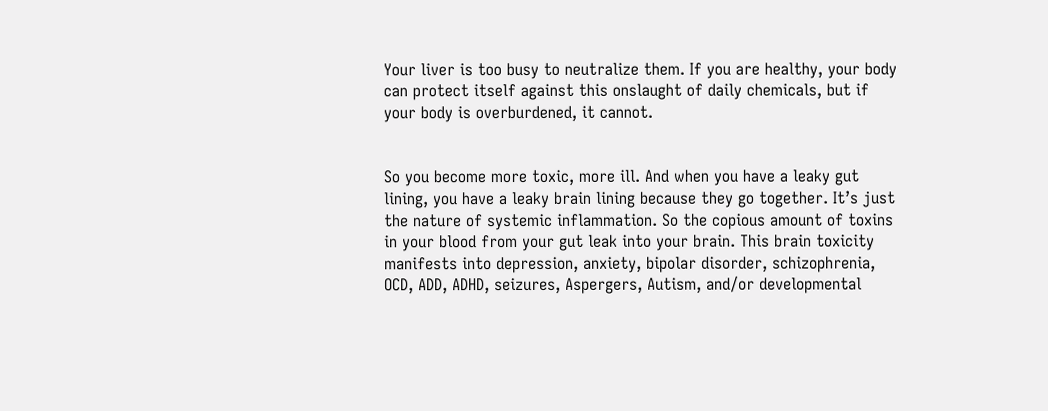Your liver is too busy to neutralize them. If you are healthy, your body can protect itself against this onslaught of daily chemicals, but if your body is overburdened, it cannot.


So you become more toxic, more ill. And when you have a leaky gut lining, you have a leaky brain lining because they go together. It’s just the nature of systemic inflammation. So the copious amount of toxins in your blood from your gut leak into your brain. This brain toxicity manifests into depression, anxiety, bipolar disorder, schizophrenia, OCD, ADD, ADHD, seizures, Aspergers, Autism, and/or developmental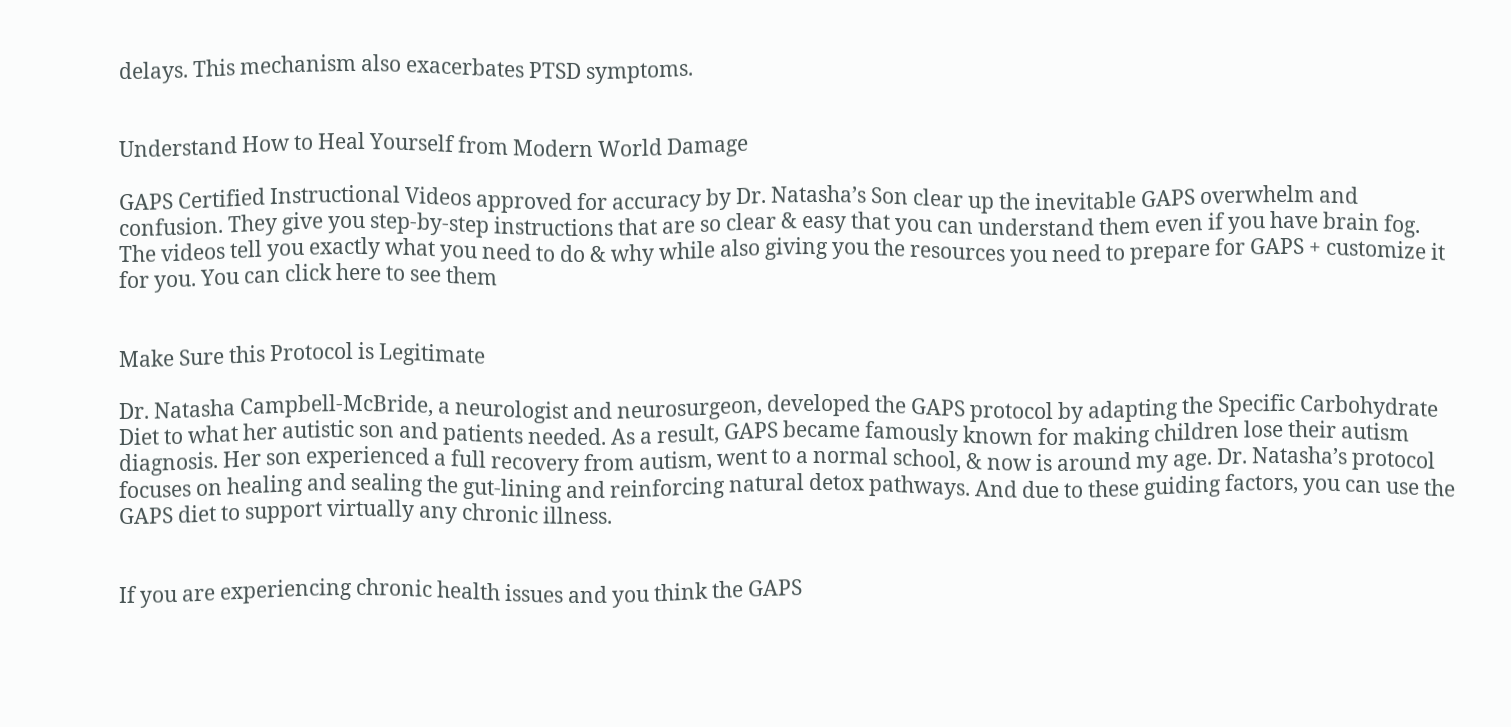delays. This mechanism also exacerbates PTSD symptoms.


Understand How to Heal Yourself from Modern World Damage

GAPS Certified Instructional Videos approved for accuracy by Dr. Natasha’s Son clear up the inevitable GAPS overwhelm and confusion. They give you step-by-step instructions that are so clear & easy that you can understand them even if you have brain fog. The videos tell you exactly what you need to do & why while also giving you the resources you need to prepare for GAPS + customize it for you. You can click here to see them


Make Sure this Protocol is Legitimate

Dr. Natasha Campbell-McBride, a neurologist and neurosurgeon, developed the GAPS protocol by adapting the Specific Carbohydrate Diet to what her autistic son and patients needed. As a result, GAPS became famously known for making children lose their autism diagnosis. Her son experienced a full recovery from autism, went to a normal school, & now is around my age. Dr. Natasha’s protocol focuses on healing and sealing the gut-lining and reinforcing natural detox pathways. And due to these guiding factors, you can use the GAPS diet to support virtually any chronic illness.


If you are experiencing chronic health issues and you think the GAPS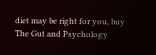diet may be right for you, buy The Gut and Psychology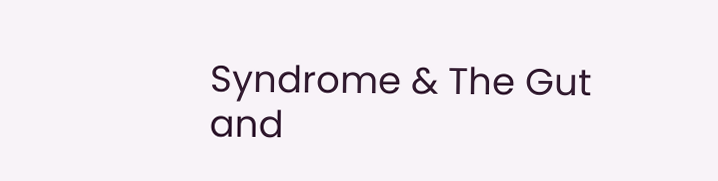Syndrome & The Gut and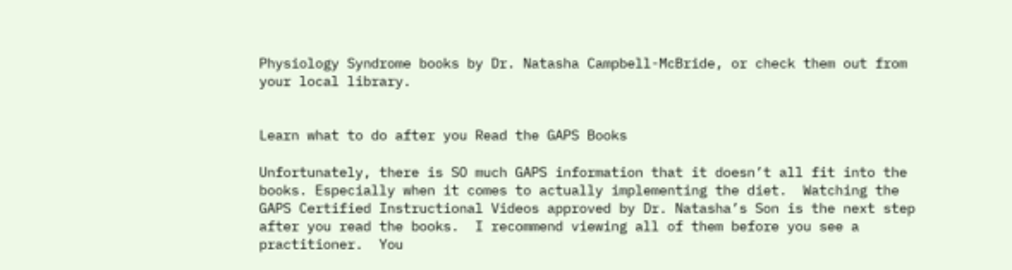Physiology Syndrome books by Dr. Natasha Campbell-McBride, or check them out from your local library.


Learn what to do after you Read the GAPS Books

Unfortunately, there is SO much GAPS information that it doesn’t all fit into the books. Especially when it comes to actually implementing the diet.  Watching the GAPS Certified Instructional Videos approved by Dr. Natasha’s Son is the next step after you read the books.  I recommend viewing all of them before you see a practitioner.  You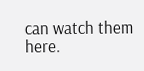can watch them here.